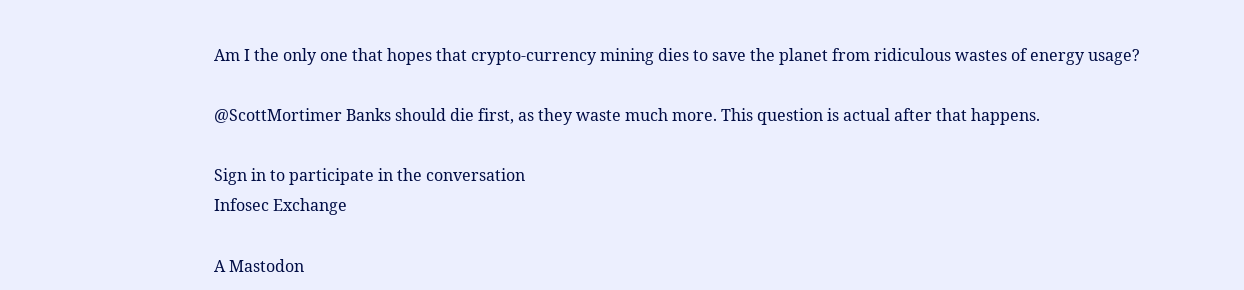Am I the only one that hopes that crypto-currency mining dies to save the planet from ridiculous wastes of energy usage?

@ScottMortimer Banks should die first, as they waste much more. This question is actual after that happens.

Sign in to participate in the conversation
Infosec Exchange

A Mastodon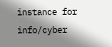instance for info/cyber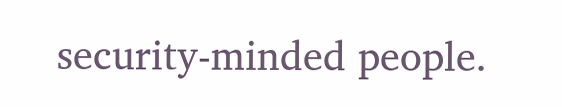security-minded people.